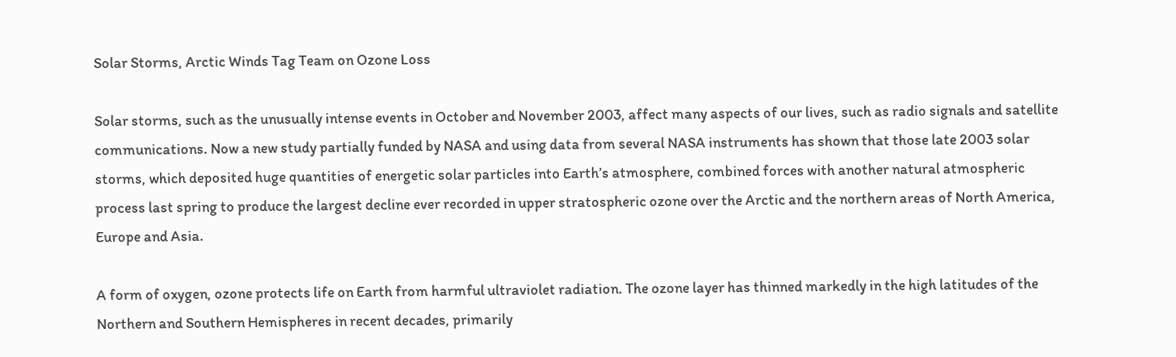Solar Storms, Arctic Winds Tag Team on Ozone Loss

Solar storms, such as the unusually intense events in October and November 2003, affect many aspects of our lives, such as radio signals and satellite communications. Now a new study partially funded by NASA and using data from several NASA instruments has shown that those late 2003 solar storms, which deposited huge quantities of energetic solar particles into Earth’s atmosphere, combined forces with another natural atmospheric process last spring to produce the largest decline ever recorded in upper stratospheric ozone over the Arctic and the northern areas of North America, Europe and Asia.

A form of oxygen, ozone protects life on Earth from harmful ultraviolet radiation. The ozone layer has thinned markedly in the high latitudes of the Northern and Southern Hemispheres in recent decades, primarily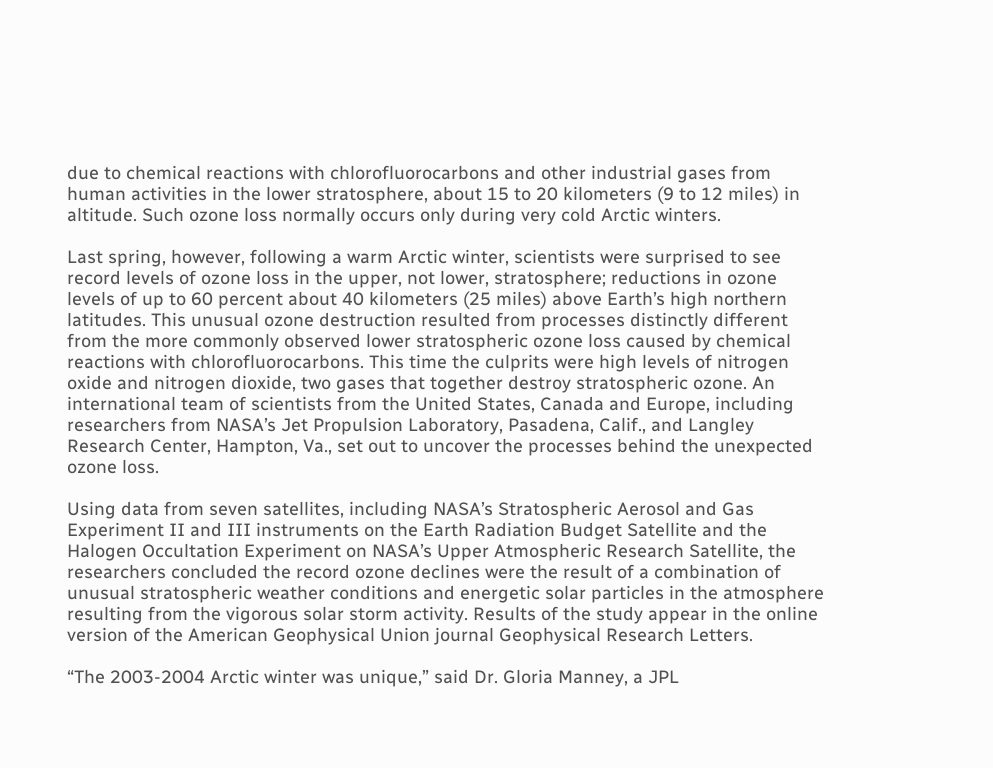due to chemical reactions with chlorofluorocarbons and other industrial gases from human activities in the lower stratosphere, about 15 to 20 kilometers (9 to 12 miles) in altitude. Such ozone loss normally occurs only during very cold Arctic winters.

Last spring, however, following a warm Arctic winter, scientists were surprised to see record levels of ozone loss in the upper, not lower, stratosphere; reductions in ozone levels of up to 60 percent about 40 kilometers (25 miles) above Earth’s high northern latitudes. This unusual ozone destruction resulted from processes distinctly different from the more commonly observed lower stratospheric ozone loss caused by chemical reactions with chlorofluorocarbons. This time the culprits were high levels of nitrogen oxide and nitrogen dioxide, two gases that together destroy stratospheric ozone. An international team of scientists from the United States, Canada and Europe, including researchers from NASA’s Jet Propulsion Laboratory, Pasadena, Calif., and Langley Research Center, Hampton, Va., set out to uncover the processes behind the unexpected ozone loss.

Using data from seven satellites, including NASA’s Stratospheric Aerosol and Gas Experiment II and III instruments on the Earth Radiation Budget Satellite and the Halogen Occultation Experiment on NASA’s Upper Atmospheric Research Satellite, the researchers concluded the record ozone declines were the result of a combination of unusual stratospheric weather conditions and energetic solar particles in the atmosphere resulting from the vigorous solar storm activity. Results of the study appear in the online version of the American Geophysical Union journal Geophysical Research Letters.

“The 2003-2004 Arctic winter was unique,” said Dr. Gloria Manney, a JPL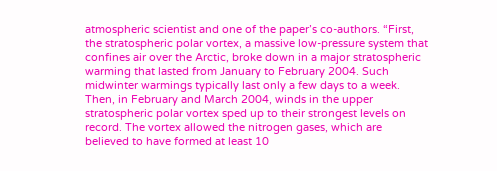atmospheric scientist and one of the paper’s co-authors. “First, the stratospheric polar vortex, a massive low-pressure system that confines air over the Arctic, broke down in a major stratospheric warming that lasted from January to February 2004. Such midwinter warmings typically last only a few days to a week. Then, in February and March 2004, winds in the upper stratospheric polar vortex sped up to their strongest levels on record. The vortex allowed the nitrogen gases, which are believed to have formed at least 10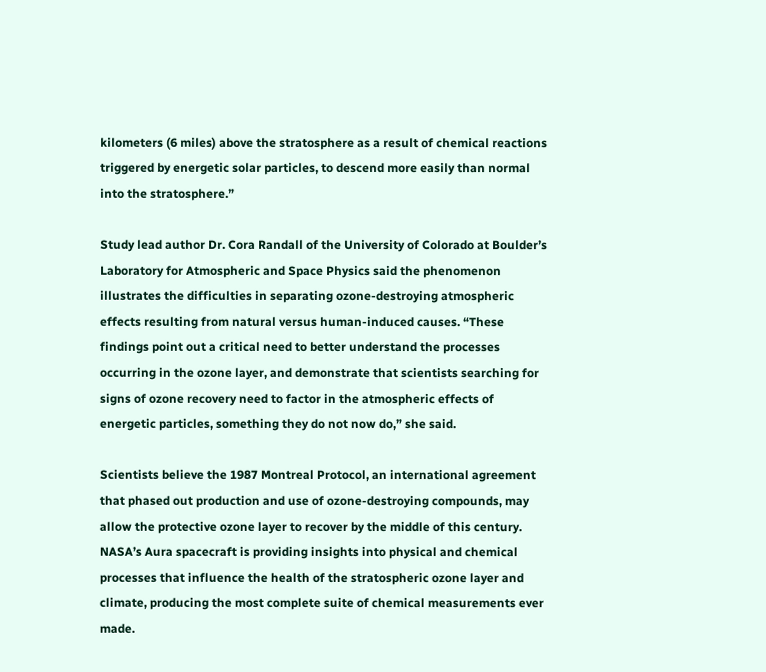kilometers (6 miles) above the stratosphere as a result of chemical reactions triggered by energetic solar particles, to descend more easily than normal into the stratosphere.”

Study lead author Dr. Cora Randall of the University of Colorado at Boulder’s Laboratory for Atmospheric and Space Physics said the phenomenon illustrates the difficulties in separating ozone-destroying atmospheric effects resulting from natural versus human-induced causes. “These findings point out a critical need to better understand the processes occurring in the ozone layer, and demonstrate that scientists searching for signs of ozone recovery need to factor in the atmospheric effects of energetic particles, something they do not now do,” she said.

Scientists believe the 1987 Montreal Protocol, an international agreement that phased out production and use of ozone-destroying compounds, may allow the protective ozone layer to recover by the middle of this century. NASA’s Aura spacecraft is providing insights into physical and chemical processes that influence the health of the stratospheric ozone layer and climate, producing the most complete suite of chemical measurements ever made.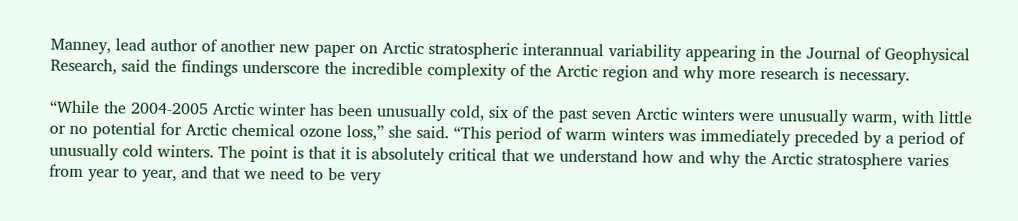Manney, lead author of another new paper on Arctic stratospheric interannual variability appearing in the Journal of Geophysical Research, said the findings underscore the incredible complexity of the Arctic region and why more research is necessary.

“While the 2004-2005 Arctic winter has been unusually cold, six of the past seven Arctic winters were unusually warm, with little or no potential for Arctic chemical ozone loss,” she said. “This period of warm winters was immediately preceded by a period of unusually cold winters. The point is that it is absolutely critical that we understand how and why the Arctic stratosphere varies from year to year, and that we need to be very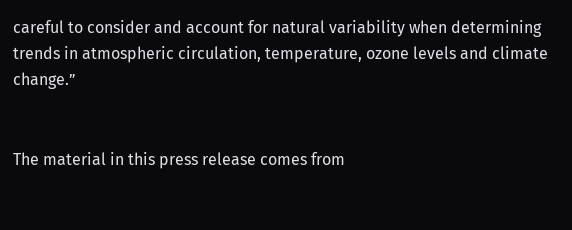careful to consider and account for natural variability when determining trends in atmospheric circulation, temperature, ozone levels and climate change.”


The material in this press release comes from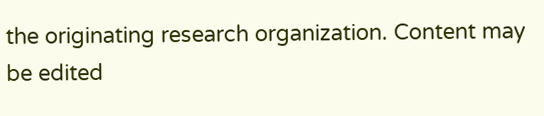the originating research organization. Content may be edited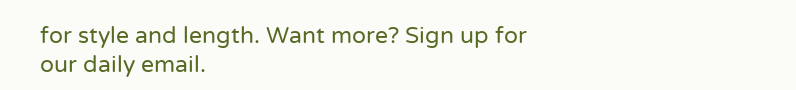for style and length. Want more? Sign up for our daily email.